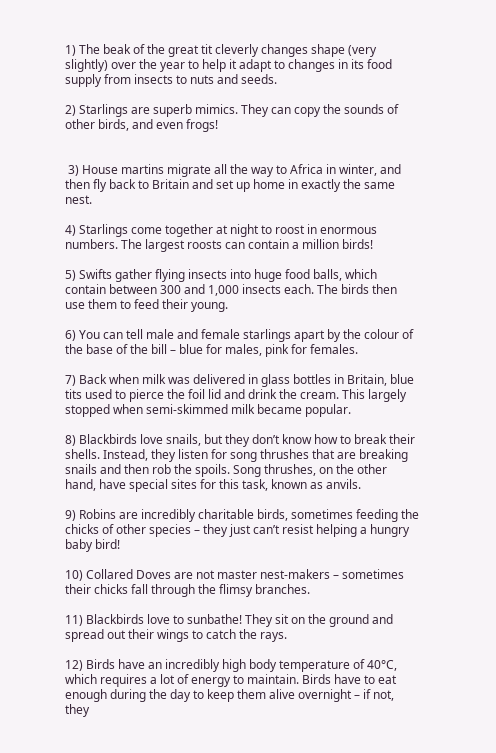1) The beak of the great tit cleverly changes shape (very slightly) over the year to help it adapt to changes in its food supply from insects to nuts and seeds.

2) Starlings are superb mimics. They can copy the sounds of other birds, and even frogs!


 3) House martins migrate all the way to Africa in winter, and then fly back to Britain and set up home in exactly the same nest.

4) Starlings come together at night to roost in enormous numbers. The largest roosts can contain a million birds!

5) Swifts gather flying insects into huge food balls, which contain between 300 and 1,000 insects each. The birds then use them to feed their young.

6) You can tell male and female starlings apart by the colour of the base of the bill – blue for males, pink for females.

7) Back when milk was delivered in glass bottles in Britain, blue tits used to pierce the foil lid and drink the cream. This largely stopped when semi-skimmed milk became popular.

8) Blackbirds love snails, but they don’t know how to break their shells. Instead, they listen for song thrushes that are breaking snails and then rob the spoils. Song thrushes, on the other hand, have special sites for this task, known as anvils.

9) Robins are incredibly charitable birds, sometimes feeding the chicks of other species – they just can’t resist helping a hungry baby bird!

10) Collared Doves are not master nest-makers – sometimes their chicks fall through the flimsy branches.

11) Blackbirds love to sunbathe! They sit on the ground and spread out their wings to catch the rays.

12) Birds have an incredibly high body temperature of 40°C, which requires a lot of energy to maintain. Birds have to eat enough during the day to keep them alive overnight – if not, they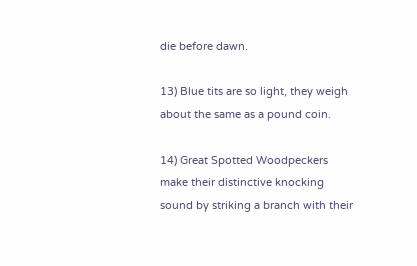die before dawn.

13) Blue tits are so light, they weigh about the same as a pound coin.

14) Great Spotted Woodpeckers make their distinctive knocking sound by striking a branch with their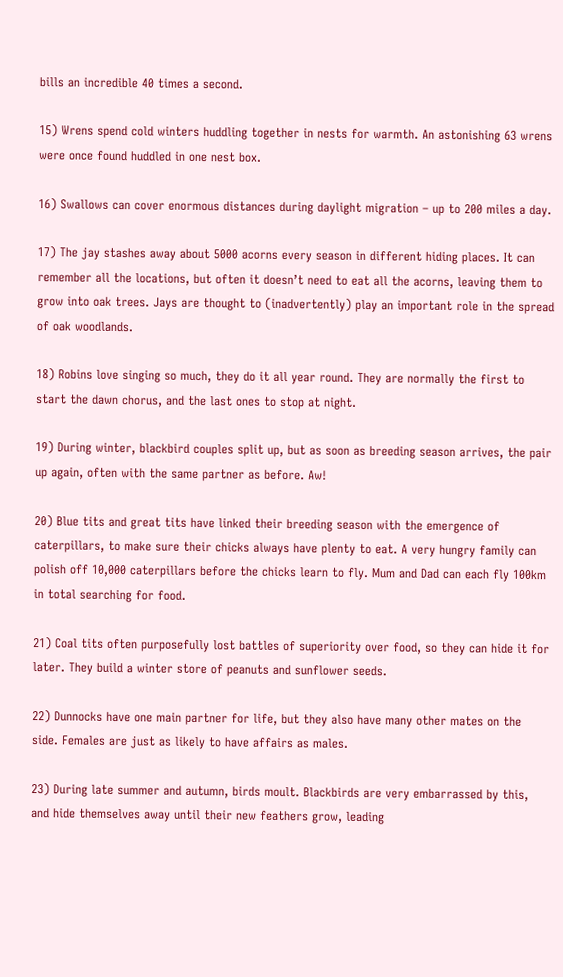bills an incredible 40 times a second.

15) Wrens spend cold winters huddling together in nests for warmth. An astonishing 63 wrens were once found huddled in one nest box.

16) Swallows can cover enormous distances during daylight migration – up to 200 miles a day.

17) The jay stashes away about 5000 acorns every season in different hiding places. It can remember all the locations, but often it doesn’t need to eat all the acorns, leaving them to grow into oak trees. Jays are thought to (inadvertently) play an important role in the spread of oak woodlands.

18) Robins love singing so much, they do it all year round. They are normally the first to start the dawn chorus, and the last ones to stop at night.

19) During winter, blackbird couples split up, but as soon as breeding season arrives, the pair up again, often with the same partner as before. Aw!

20) Blue tits and great tits have linked their breeding season with the emergence of caterpillars, to make sure their chicks always have plenty to eat. A very hungry family can polish off 10,000 caterpillars before the chicks learn to fly. Mum and Dad can each fly 100km in total searching for food.

21) Coal tits often purposefully lost battles of superiority over food, so they can hide it for later. They build a winter store of peanuts and sunflower seeds.

22) Dunnocks have one main partner for life, but they also have many other mates on the side. Females are just as likely to have affairs as males.

23) During late summer and autumn, birds moult. Blackbirds are very embarrassed by this, and hide themselves away until their new feathers grow, leading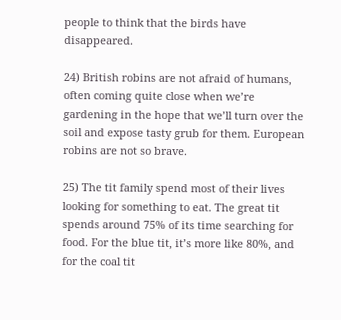people to think that the birds have disappeared.

24) British robins are not afraid of humans, often coming quite close when we’re gardening in the hope that we’ll turn over the soil and expose tasty grub for them. European robins are not so brave.

25) The tit family spend most of their lives looking for something to eat. The great tit spends around 75% of its time searching for food. For the blue tit, it’s more like 80%, and for the coal tit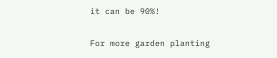it can be 90%!

For more garden planting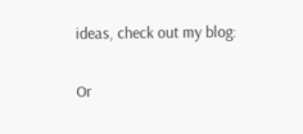ideas, check out my blog:

Or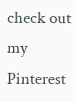check out my Pinterest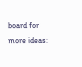board for more ideas: